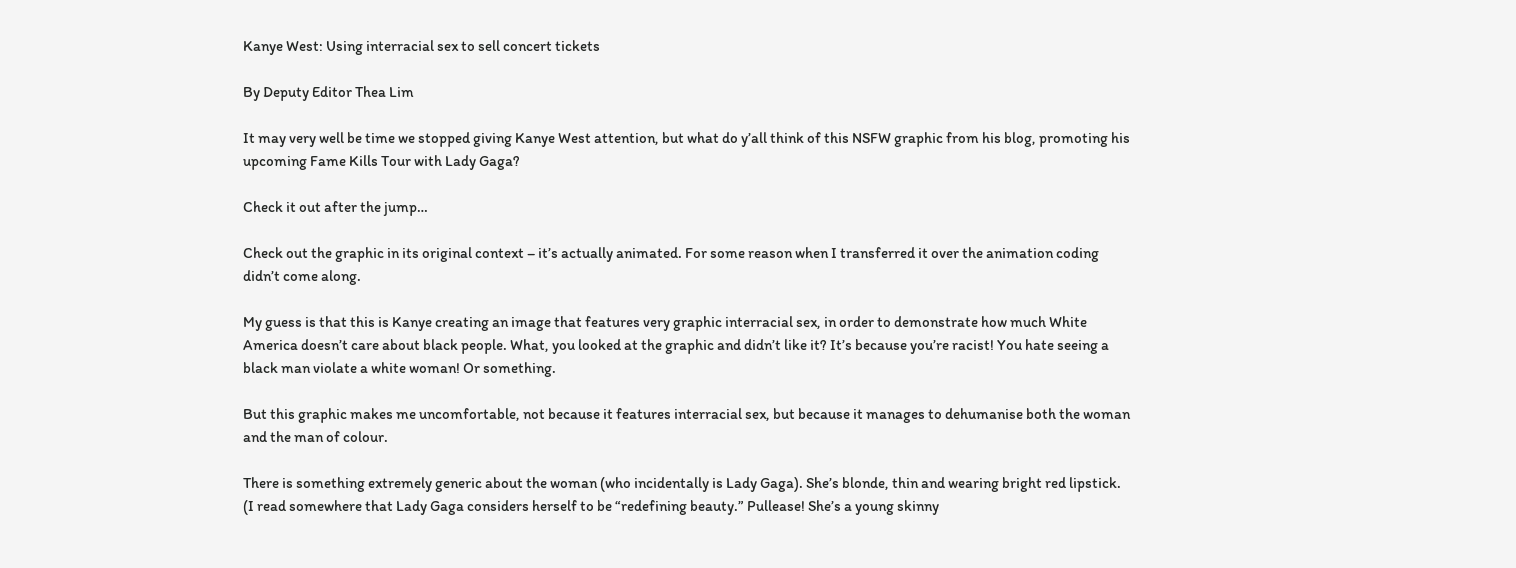Kanye West: Using interracial sex to sell concert tickets

By Deputy Editor Thea Lim

It may very well be time we stopped giving Kanye West attention, but what do y’all think of this NSFW graphic from his blog, promoting his upcoming Fame Kills Tour with Lady Gaga?

Check it out after the jump…

Check out the graphic in its original context – it’s actually animated. For some reason when I transferred it over the animation coding didn’t come along.

My guess is that this is Kanye creating an image that features very graphic interracial sex, in order to demonstrate how much White America doesn’t care about black people. What, you looked at the graphic and didn’t like it? It’s because you’re racist! You hate seeing a black man violate a white woman! Or something.

But this graphic makes me uncomfortable, not because it features interracial sex, but because it manages to dehumanise both the woman and the man of colour.

There is something extremely generic about the woman (who incidentally is Lady Gaga). She’s blonde, thin and wearing bright red lipstick. (I read somewhere that Lady Gaga considers herself to be “redefining beauty.” Pullease! She’s a young skinny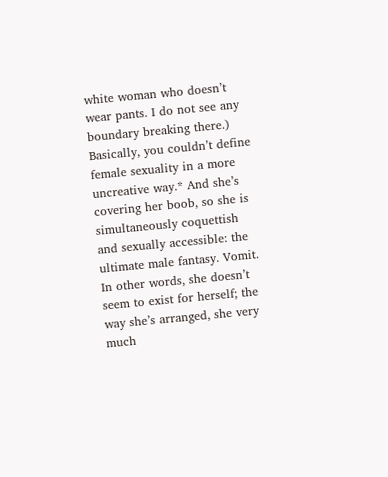white woman who doesn’t wear pants. I do not see any boundary breaking there.) Basically, you couldn’t define female sexuality in a more uncreative way.* And she’s covering her boob, so she is simultaneously coquettish and sexually accessible: the ultimate male fantasy. Vomit. In other words, she doesn’t seem to exist for herself; the way she’s arranged, she very much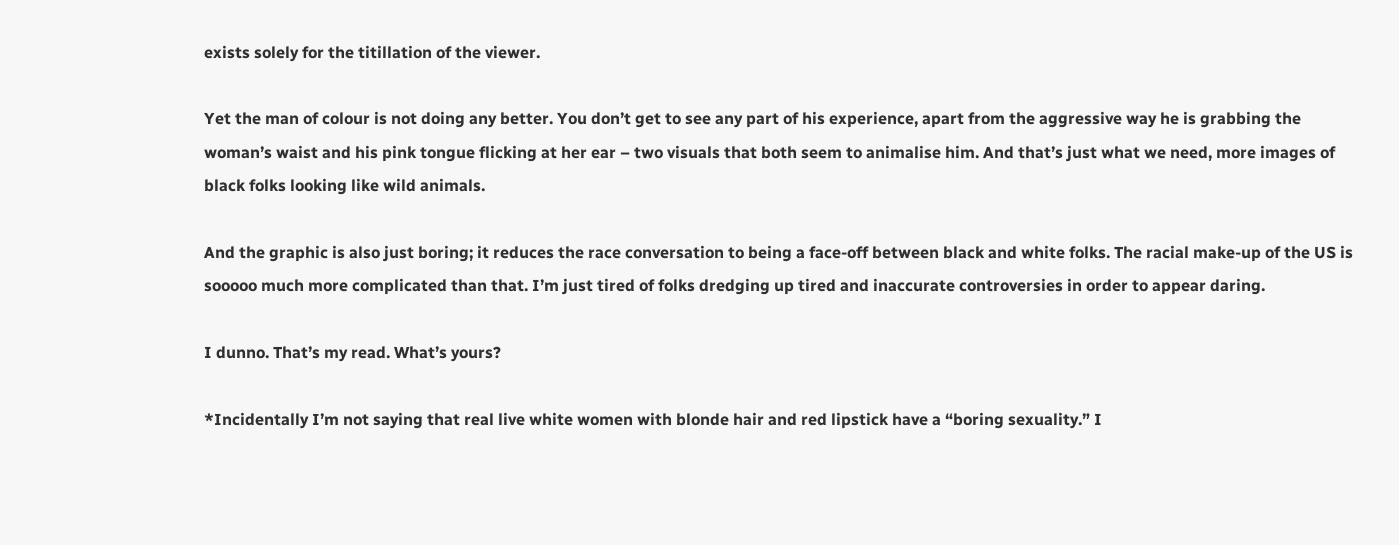exists solely for the titillation of the viewer.

Yet the man of colour is not doing any better. You don’t get to see any part of his experience, apart from the aggressive way he is grabbing the woman’s waist and his pink tongue flicking at her ear – two visuals that both seem to animalise him. And that’s just what we need, more images of black folks looking like wild animals.

And the graphic is also just boring; it reduces the race conversation to being a face-off between black and white folks. The racial make-up of the US is sooooo much more complicated than that. I’m just tired of folks dredging up tired and inaccurate controversies in order to appear daring.

I dunno. That’s my read. What’s yours?

*Incidentally I’m not saying that real live white women with blonde hair and red lipstick have a “boring sexuality.” I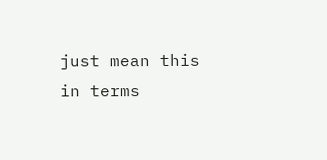just mean this in terms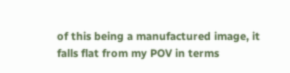of this being a manufactured image, it falls flat from my POV in terms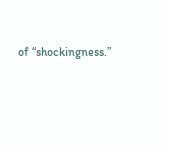of “shockingness.”